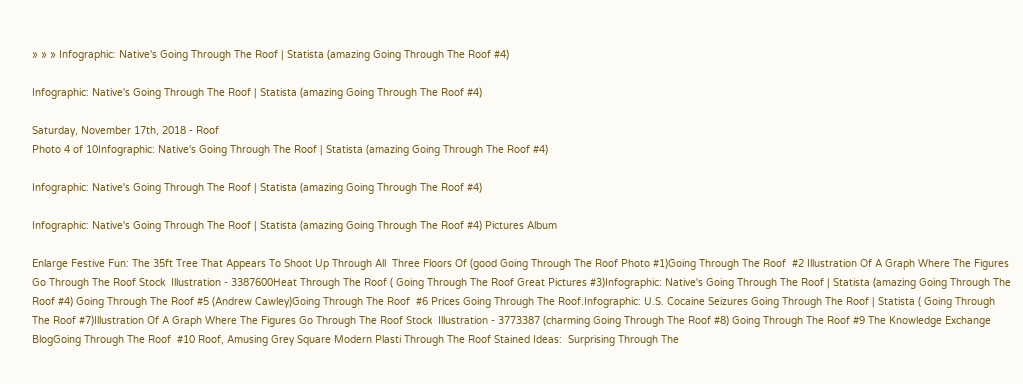» » » Infographic: Native's Going Through The Roof | Statista (amazing Going Through The Roof #4)

Infographic: Native's Going Through The Roof | Statista (amazing Going Through The Roof #4)

Saturday, November 17th, 2018 - Roof
Photo 4 of 10Infographic: Native's Going Through The Roof | Statista (amazing Going Through The Roof #4)

Infographic: Native's Going Through The Roof | Statista (amazing Going Through The Roof #4)

Infographic: Native's Going Through The Roof | Statista (amazing Going Through The Roof #4) Pictures Album

Enlarge Festive Fun: The 35ft Tree That Appears To Shoot Up Through All  Three Floors Of (good Going Through The Roof Photo #1)Going Through The Roof  #2 Illustration Of A Graph Where The Figures Go Through The Roof Stock  Illustration - 3387600Heat Through The Roof ( Going Through The Roof Great Pictures #3)Infographic: Native's Going Through The Roof | Statista (amazing Going Through The Roof #4) Going Through The Roof #5 (Andrew Cawley)Going Through The Roof  #6 Prices Going Through The Roof.Infographic: U.S. Cocaine Seizures Going Through The Roof | Statista ( Going Through The Roof #7)Illustration Of A Graph Where The Figures Go Through The Roof Stock  Illustration - 3773387 (charming Going Through The Roof #8) Going Through The Roof #9 The Knowledge Exchange BlogGoing Through The Roof  #10 Roof, Amusing Grey Square Modern Plasti Through The Roof Stained Ideas:  Surprising Through The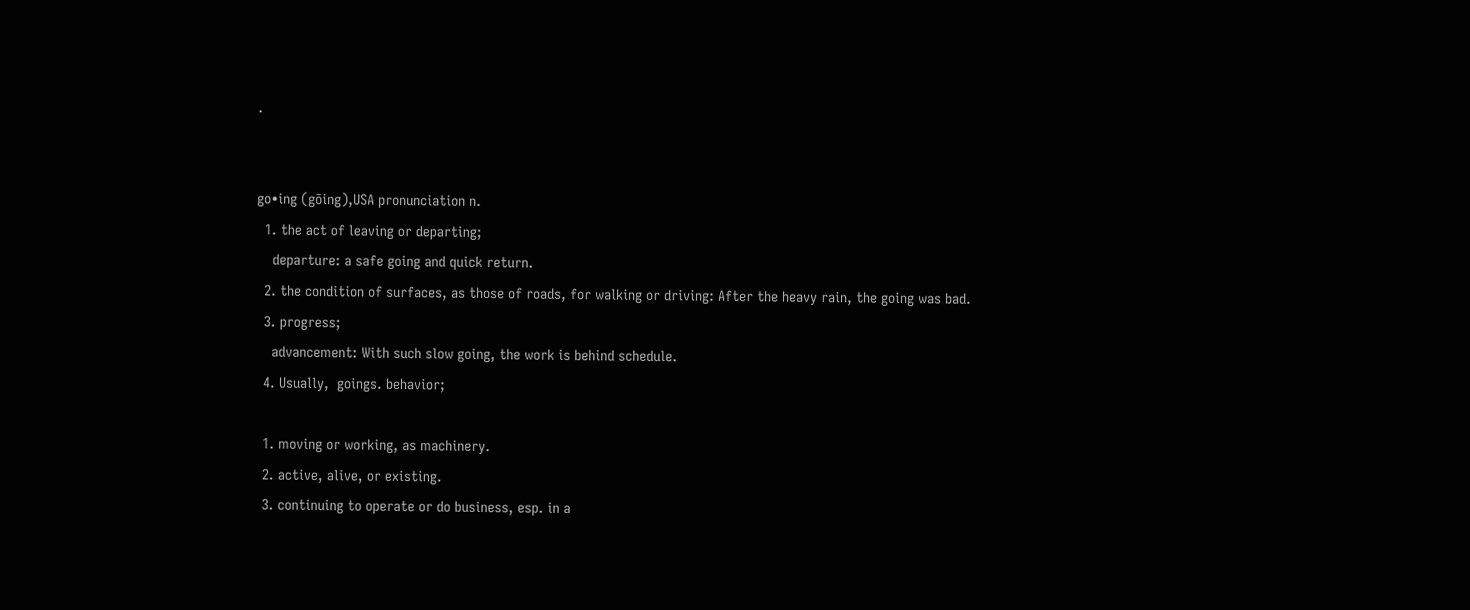.


go•ing (gōing),USA pronunciation n.
  1. the act of leaving or departing;
    departure: a safe going and quick return.
  2. the condition of surfaces, as those of roads, for walking or driving: After the heavy rain, the going was bad.
  3. progress;
    advancement: With such slow going, the work is behind schedule.
  4. Usually,  goings. behavior;

  1. moving or working, as machinery.
  2. active, alive, or existing.
  3. continuing to operate or do business, esp. in a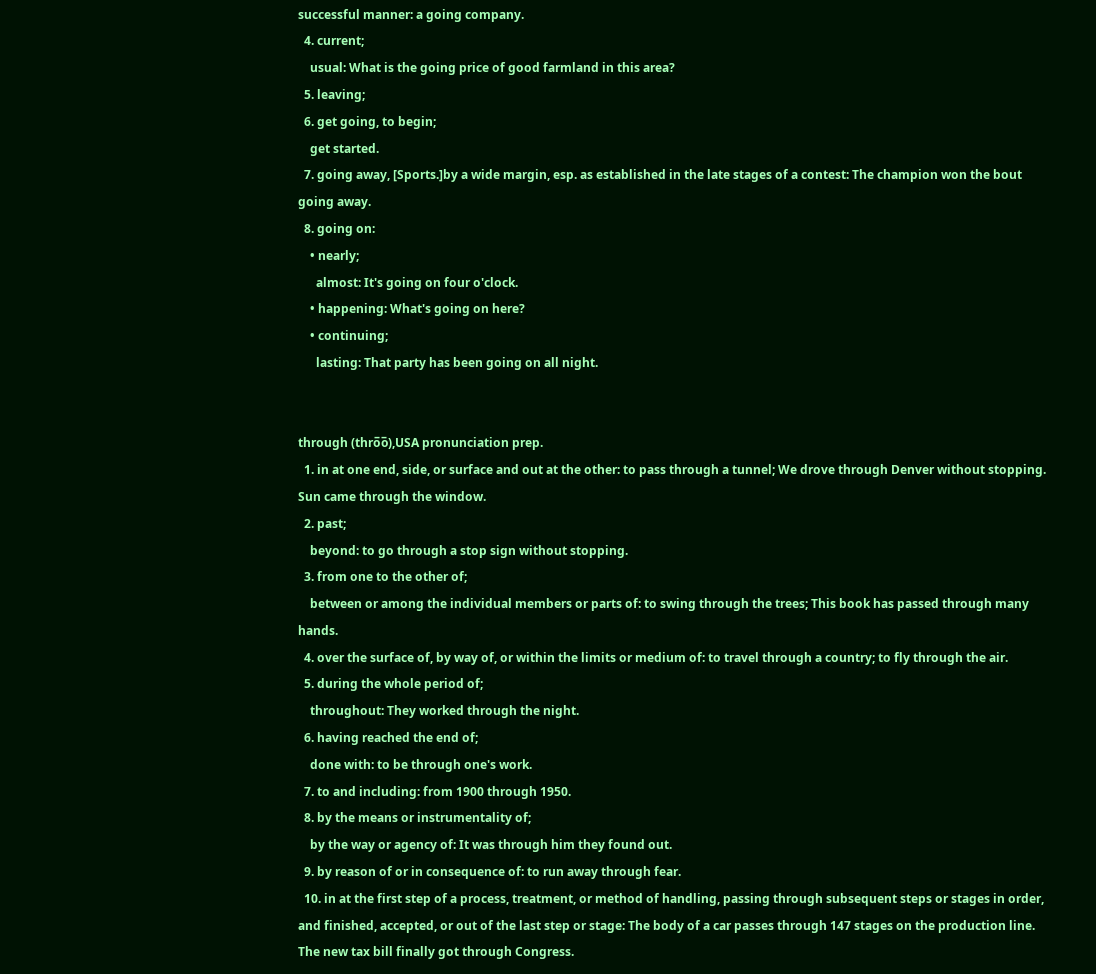successful manner: a going company.
  4. current;
    usual: What is the going price of good farmland in this area?
  5. leaving;
  6. get going, to begin;
    get started.
  7. going away, [Sports.]by a wide margin, esp. as established in the late stages of a contest: The champion won the bout going away.
  8. going on:
    • nearly;
      almost: It's going on four o'clock.
    • happening: What's going on here?
    • continuing;
      lasting: That party has been going on all night.


through (thro̅o̅),USA pronunciation prep.
  1. in at one end, side, or surface and out at the other: to pass through a tunnel; We drove through Denver without stopping. Sun came through the window.
  2. past;
    beyond: to go through a stop sign without stopping.
  3. from one to the other of;
    between or among the individual members or parts of: to swing through the trees; This book has passed through many hands.
  4. over the surface of, by way of, or within the limits or medium of: to travel through a country; to fly through the air.
  5. during the whole period of;
    throughout: They worked through the night.
  6. having reached the end of;
    done with: to be through one's work.
  7. to and including: from 1900 through 1950.
  8. by the means or instrumentality of;
    by the way or agency of: It was through him they found out.
  9. by reason of or in consequence of: to run away through fear.
  10. in at the first step of a process, treatment, or method of handling, passing through subsequent steps or stages in order, and finished, accepted, or out of the last step or stage: The body of a car passes through 147 stages on the production line. The new tax bill finally got through Congress.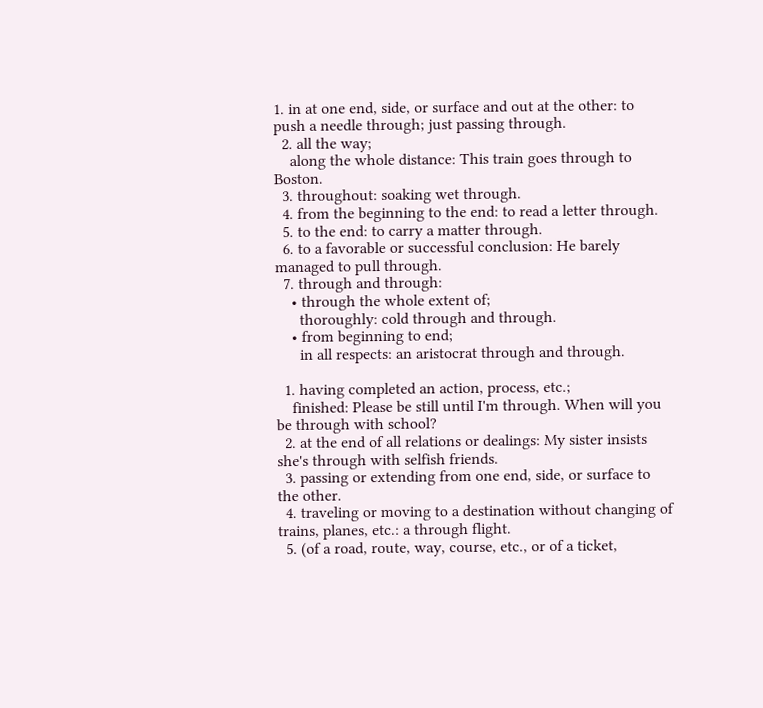1. in at one end, side, or surface and out at the other: to push a needle through; just passing through.
  2. all the way;
    along the whole distance: This train goes through to Boston.
  3. throughout: soaking wet through.
  4. from the beginning to the end: to read a letter through.
  5. to the end: to carry a matter through.
  6. to a favorable or successful conclusion: He barely managed to pull through.
  7. through and through:
    • through the whole extent of;
      thoroughly: cold through and through.
    • from beginning to end;
      in all respects: an aristocrat through and through.

  1. having completed an action, process, etc.;
    finished: Please be still until I'm through. When will you be through with school?
  2. at the end of all relations or dealings: My sister insists she's through with selfish friends.
  3. passing or extending from one end, side, or surface to the other.
  4. traveling or moving to a destination without changing of trains, planes, etc.: a through flight.
  5. (of a road, route, way, course, etc., or of a ticket,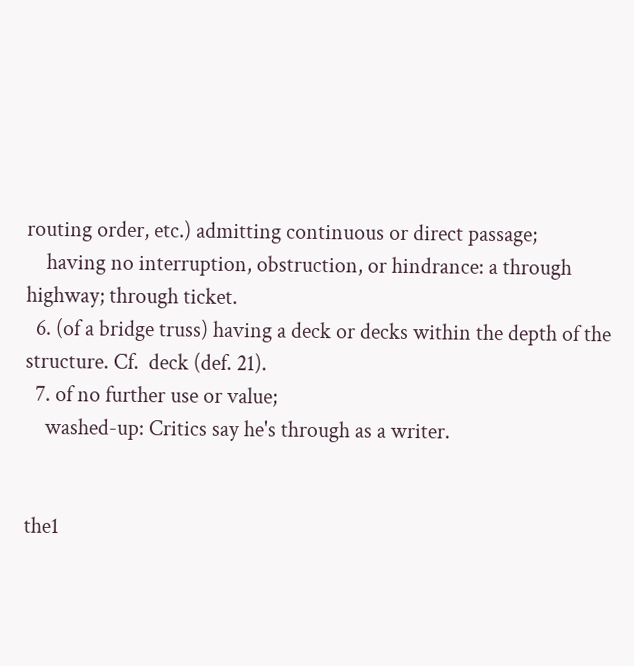routing order, etc.) admitting continuous or direct passage;
    having no interruption, obstruction, or hindrance: a through highway; through ticket.
  6. (of a bridge truss) having a deck or decks within the depth of the structure. Cf.  deck (def. 21).
  7. of no further use or value;
    washed-up: Critics say he's through as a writer.


the1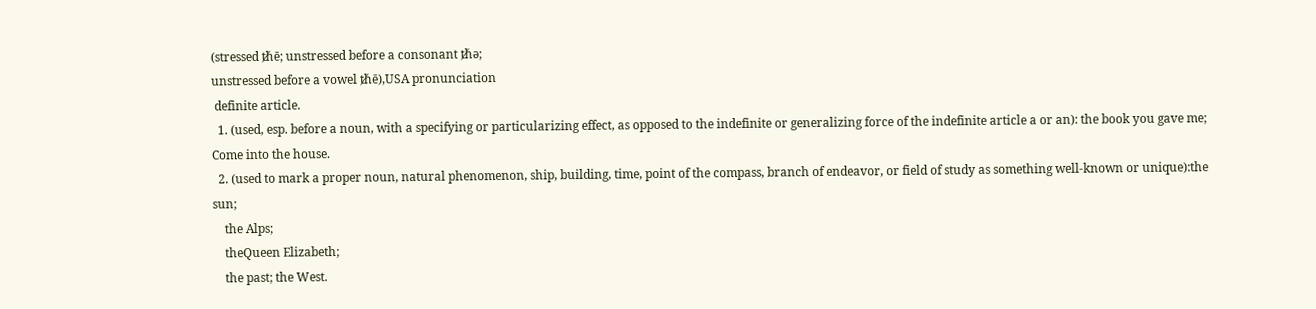(stressed ᵺē; unstressed before a consonant ᵺə;
unstressed before a vowel ᵺē),USA pronunciation
 definite article.
  1. (used, esp. before a noun, with a specifying or particularizing effect, as opposed to the indefinite or generalizing force of the indefinite article a or an): the book you gave me; Come into the house.
  2. (used to mark a proper noun, natural phenomenon, ship, building, time, point of the compass, branch of endeavor, or field of study as something well-known or unique):the sun;
    the Alps;
    theQueen Elizabeth;
    the past; the West.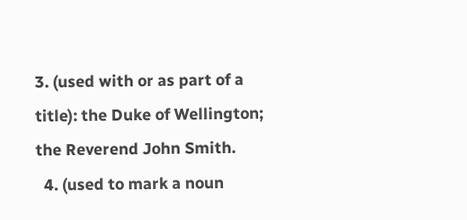3. (used with or as part of a title): the Duke of Wellington; the Reverend John Smith.
  4. (used to mark a noun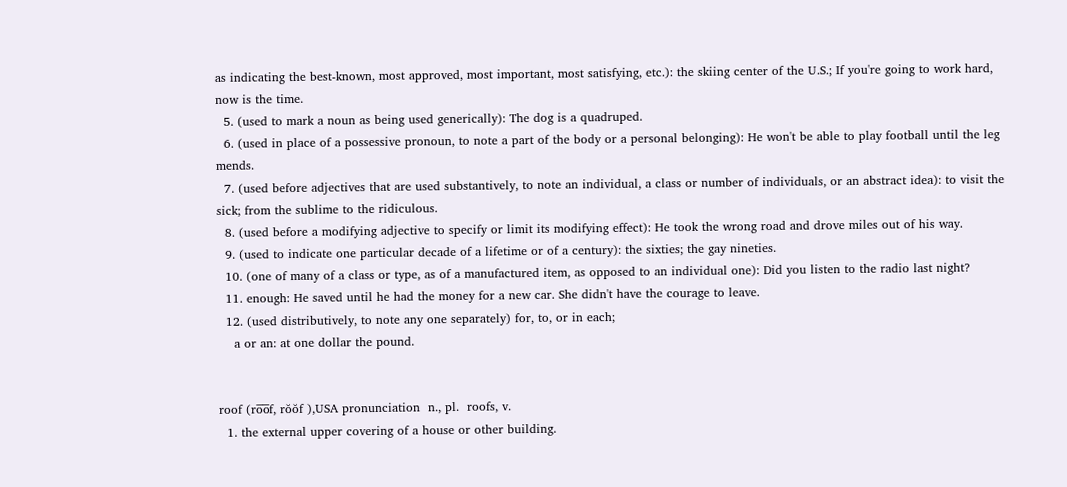as indicating the best-known, most approved, most important, most satisfying, etc.): the skiing center of the U.S.; If you're going to work hard, now is the time.
  5. (used to mark a noun as being used generically): The dog is a quadruped.
  6. (used in place of a possessive pronoun, to note a part of the body or a personal belonging): He won't be able to play football until the leg mends.
  7. (used before adjectives that are used substantively, to note an individual, a class or number of individuals, or an abstract idea): to visit the sick; from the sublime to the ridiculous.
  8. (used before a modifying adjective to specify or limit its modifying effect): He took the wrong road and drove miles out of his way.
  9. (used to indicate one particular decade of a lifetime or of a century): the sixties; the gay nineties.
  10. (one of many of a class or type, as of a manufactured item, as opposed to an individual one): Did you listen to the radio last night?
  11. enough: He saved until he had the money for a new car. She didn't have the courage to leave.
  12. (used distributively, to note any one separately) for, to, or in each;
    a or an: at one dollar the pound.


roof (ro̅o̅f, rŏŏf ),USA pronunciation  n., pl.  roofs, v.
  1. the external upper covering of a house or other building.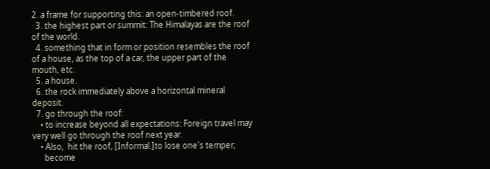2. a frame for supporting this: an open-timbered roof.
  3. the highest part or summit: The Himalayas are the roof of the world.
  4. something that in form or position resembles the roof of a house, as the top of a car, the upper part of the mouth, etc.
  5. a house.
  6. the rock immediately above a horizontal mineral deposit.
  7. go through the roof:
    • to increase beyond all expectations: Foreign travel may very well go through the roof next year.
    • Also,  hit the roof, [Informal.]to lose one's temper;
      become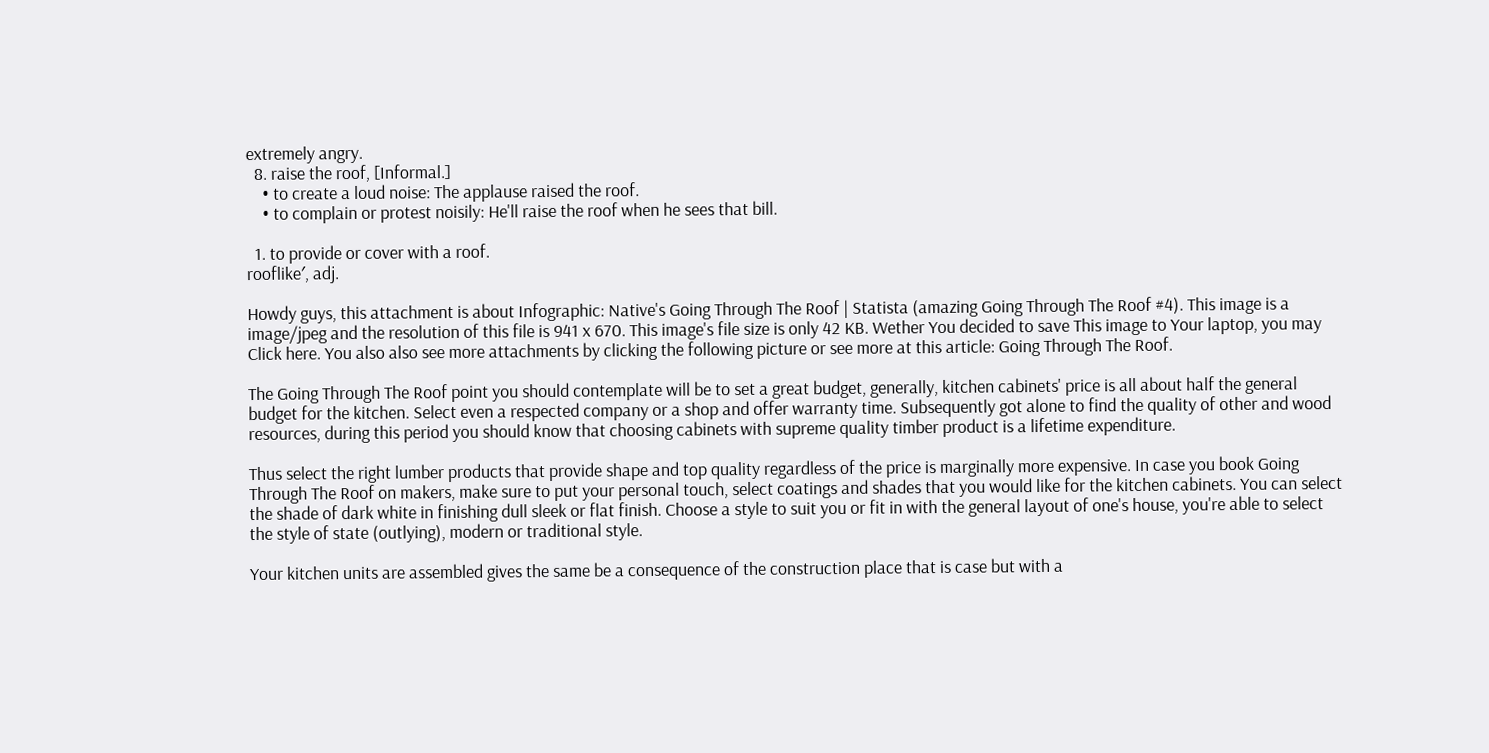extremely angry.
  8. raise the roof, [Informal.]
    • to create a loud noise: The applause raised the roof.
    • to complain or protest noisily: He'll raise the roof when he sees that bill.

  1. to provide or cover with a roof.
rooflike′, adj.

Howdy guys, this attachment is about Infographic: Native's Going Through The Roof | Statista (amazing Going Through The Roof #4). This image is a image/jpeg and the resolution of this file is 941 x 670. This image's file size is only 42 KB. Wether You decided to save This image to Your laptop, you may Click here. You also also see more attachments by clicking the following picture or see more at this article: Going Through The Roof.

The Going Through The Roof point you should contemplate will be to set a great budget, generally, kitchen cabinets' price is all about half the general budget for the kitchen. Select even a respected company or a shop and offer warranty time. Subsequently got alone to find the quality of other and wood resources, during this period you should know that choosing cabinets with supreme quality timber product is a lifetime expenditure.

Thus select the right lumber products that provide shape and top quality regardless of the price is marginally more expensive. In case you book Going Through The Roof on makers, make sure to put your personal touch, select coatings and shades that you would like for the kitchen cabinets. You can select the shade of dark white in finishing dull sleek or flat finish. Choose a style to suit you or fit in with the general layout of one's house, you're able to select the style of state (outlying), modern or traditional style.

Your kitchen units are assembled gives the same be a consequence of the construction place that is case but with a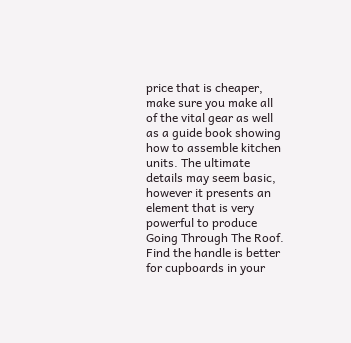price that is cheaper, make sure you make all of the vital gear as well as a guide book showing how to assemble kitchen units. The ultimate details may seem basic, however it presents an element that is very powerful to produce Going Through The Roof. Find the handle is better for cupboards in your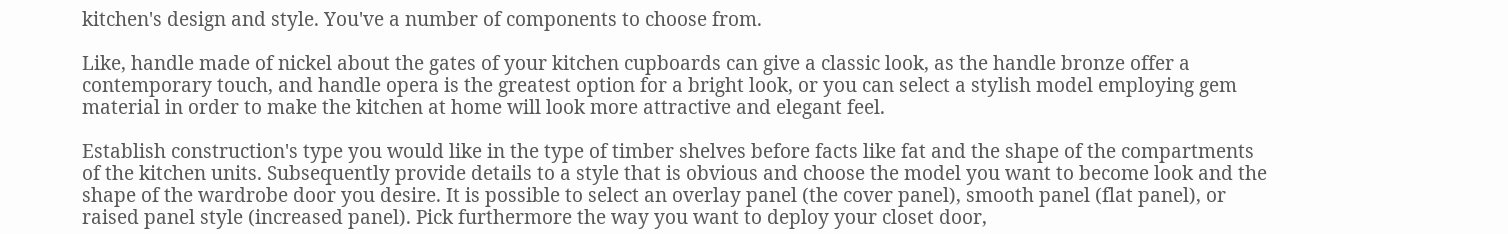kitchen's design and style. You've a number of components to choose from.

Like, handle made of nickel about the gates of your kitchen cupboards can give a classic look, as the handle bronze offer a contemporary touch, and handle opera is the greatest option for a bright look, or you can select a stylish model employing gem material in order to make the kitchen at home will look more attractive and elegant feel.

Establish construction's type you would like in the type of timber shelves before facts like fat and the shape of the compartments of the kitchen units. Subsequently provide details to a style that is obvious and choose the model you want to become look and the shape of the wardrobe door you desire. It is possible to select an overlay panel (the cover panel), smooth panel (flat panel), or raised panel style (increased panel). Pick furthermore the way you want to deploy your closet door,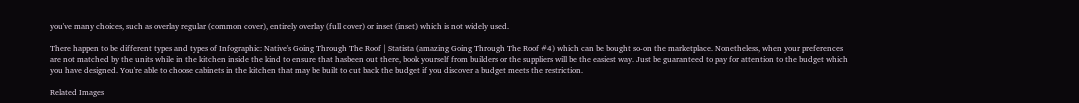you've many choices, such as overlay regular (common cover), entirely overlay (full cover) or inset (inset) which is not widely used.

There happen to be different types and types of Infographic: Native's Going Through The Roof | Statista (amazing Going Through The Roof #4) which can be bought so-on the marketplace. Nonetheless, when your preferences are not matched by the units while in the kitchen inside the kind to ensure that hasbeen out there, book yourself from builders or the suppliers will be the easiest way. Just be guaranteed to pay for attention to the budget which you have designed. You're able to choose cabinets in the kitchen that may be built to cut back the budget if you discover a budget meets the restriction.

Related Images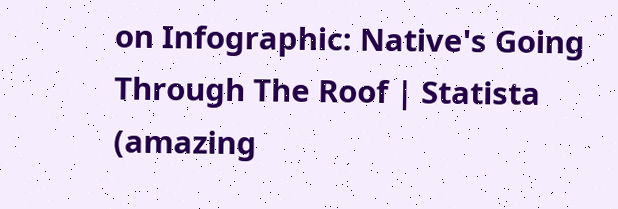on Infographic: Native's Going Through The Roof | Statista (amazing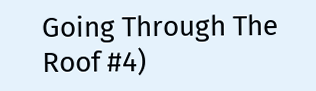Going Through The Roof #4)